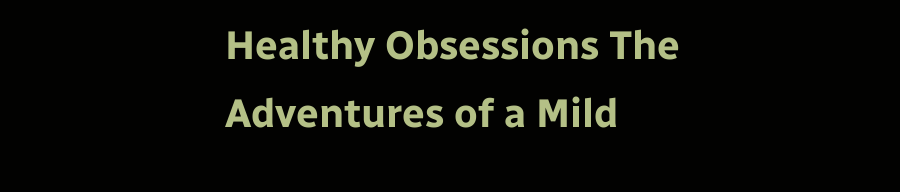Healthy Obsessions The Adventures of a Mild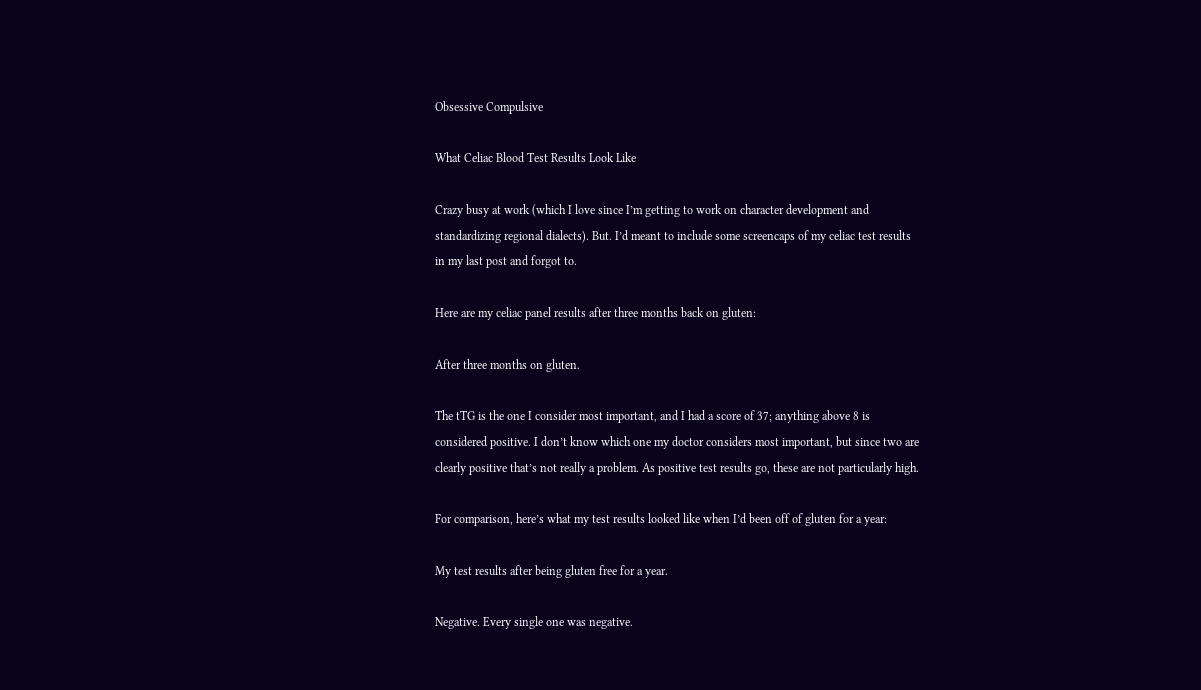Obsessive Compulsive

What Celiac Blood Test Results Look Like

Crazy busy at work (which I love since I’m getting to work on character development and standardizing regional dialects). But. I’d meant to include some screencaps of my celiac test results in my last post and forgot to.

Here are my celiac panel results after three months back on gluten:

After three months on gluten.

The tTG is the one I consider most important, and I had a score of 37; anything above 8 is considered positive. I don’t know which one my doctor considers most important, but since two are clearly positive that’s not really a problem. As positive test results go, these are not particularly high.

For comparison, here’s what my test results looked like when I’d been off of gluten for a year:

My test results after being gluten free for a year.

Negative. Every single one was negative.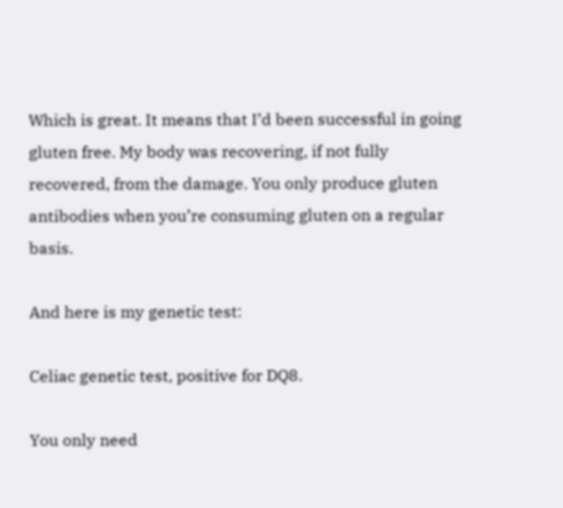Which is great. It means that I’d been successful in going gluten free. My body was recovering, if not fully recovered, from the damage. You only produce gluten antibodies when you’re consuming gluten on a regular basis.

And here is my genetic test:

Celiac genetic test, positive for DQ8.

You only need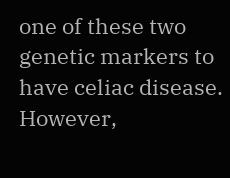one of these two genetic markers to have celiac disease. However,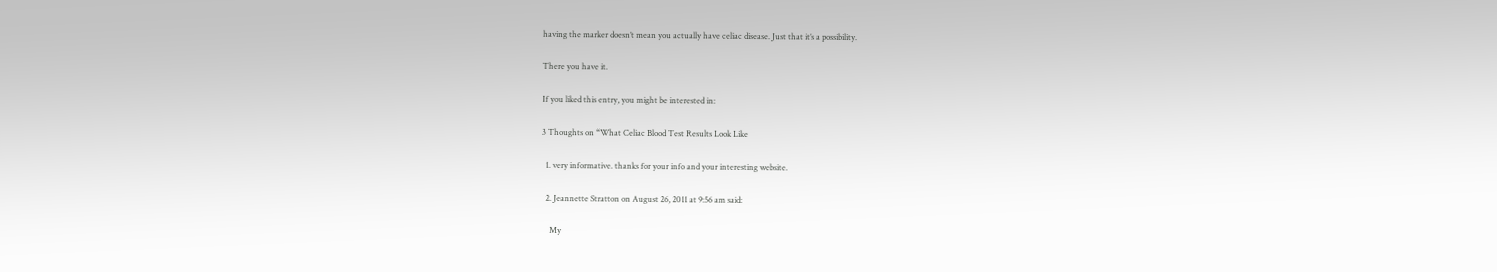having the marker doesn’t mean you actually have celiac disease. Just that it’s a possibility.

There you have it.

If you liked this entry, you might be interested in:

3 Thoughts on “What Celiac Blood Test Results Look Like

  1. very informative. thanks for your info and your interesting website.

  2. Jeannette Stratton on August 26, 2011 at 9:56 am said:

    My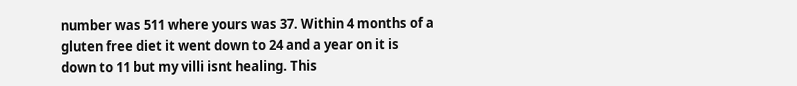number was 511 where yours was 37. Within 4 months of a gluten free diet it went down to 24 and a year on it is down to 11 but my villi isnt healing. This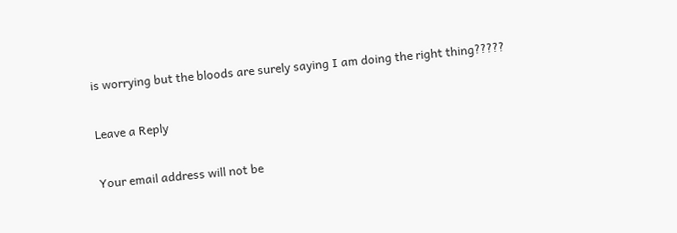is worrying but the bloods are surely saying I am doing the right thing?????

Leave a Reply

Your email address will not be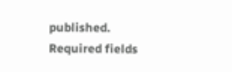published. Required fields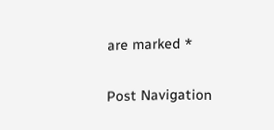are marked *

Post Navigation